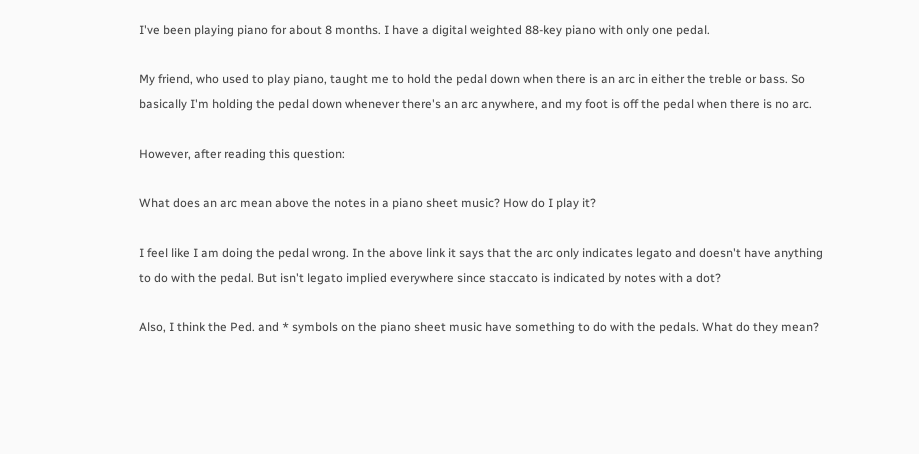I've been playing piano for about 8 months. I have a digital weighted 88-key piano with only one pedal.

My friend, who used to play piano, taught me to hold the pedal down when there is an arc in either the treble or bass. So basically I'm holding the pedal down whenever there's an arc anywhere, and my foot is off the pedal when there is no arc.

However, after reading this question:

What does an arc mean above the notes in a piano sheet music? How do I play it?

I feel like I am doing the pedal wrong. In the above link it says that the arc only indicates legato and doesn't have anything to do with the pedal. But isn't legato implied everywhere since staccato is indicated by notes with a dot?

Also, I think the Ped. and * symbols on the piano sheet music have something to do with the pedals. What do they mean?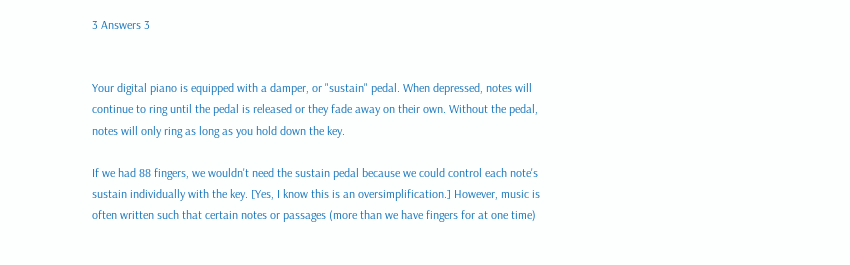3 Answers 3


Your digital piano is equipped with a damper, or "sustain" pedal. When depressed, notes will continue to ring until the pedal is released or they fade away on their own. Without the pedal, notes will only ring as long as you hold down the key.

If we had 88 fingers, we wouldn't need the sustain pedal because we could control each note's sustain individually with the key. [Yes, I know this is an oversimplification.] However, music is often written such that certain notes or passages (more than we have fingers for at one time)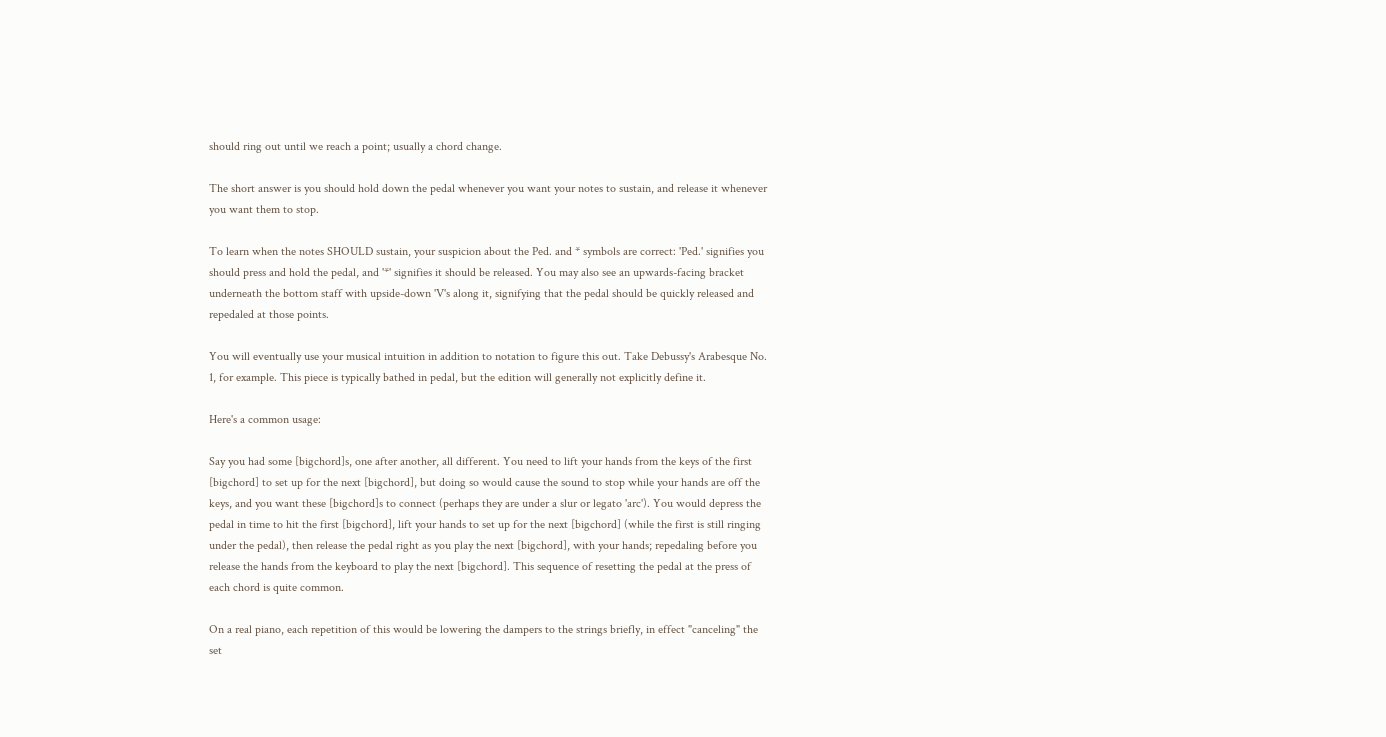should ring out until we reach a point; usually a chord change.

The short answer is you should hold down the pedal whenever you want your notes to sustain, and release it whenever you want them to stop.

To learn when the notes SHOULD sustain, your suspicion about the Ped. and * symbols are correct: 'Ped.' signifies you should press and hold the pedal, and '*' signifies it should be released. You may also see an upwards-facing bracket underneath the bottom staff with upside-down 'V's along it, signifying that the pedal should be quickly released and repedaled at those points.

You will eventually use your musical intuition in addition to notation to figure this out. Take Debussy's Arabesque No. 1, for example. This piece is typically bathed in pedal, but the edition will generally not explicitly define it.

Here's a common usage:

Say you had some [bigchord]s, one after another, all different. You need to lift your hands from the keys of the first [bigchord] to set up for the next [bigchord], but doing so would cause the sound to stop while your hands are off the keys, and you want these [bigchord]s to connect (perhaps they are under a slur or legato 'arc'). You would depress the pedal in time to hit the first [bigchord], lift your hands to set up for the next [bigchord] (while the first is still ringing under the pedal), then release the pedal right as you play the next [bigchord], with your hands; repedaling before you release the hands from the keyboard to play the next [bigchord]. This sequence of resetting the pedal at the press of each chord is quite common.

On a real piano, each repetition of this would be lowering the dampers to the strings briefly, in effect "canceling" the set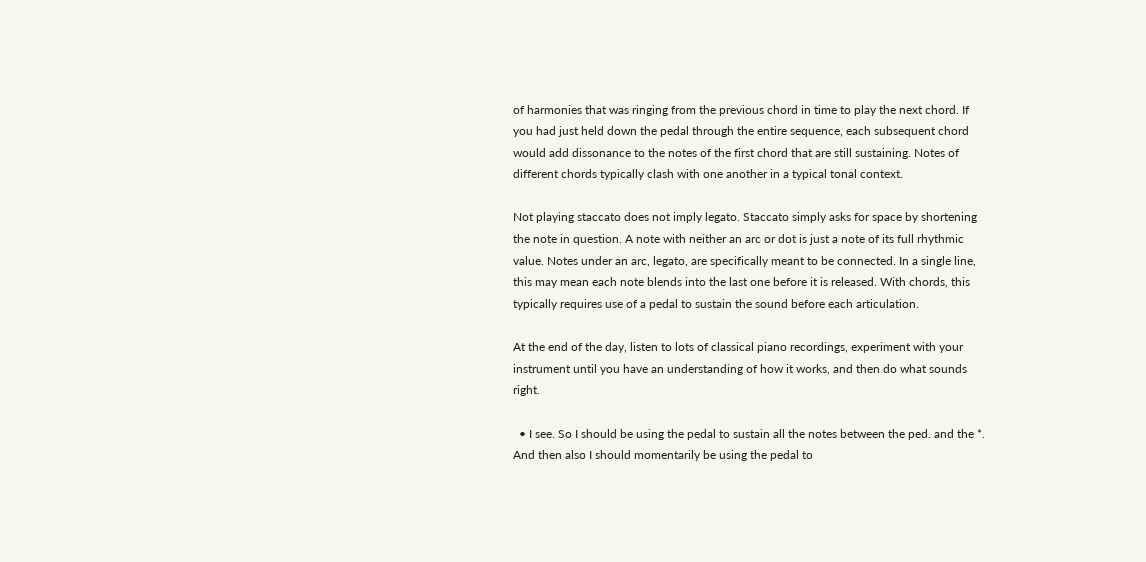of harmonies that was ringing from the previous chord in time to play the next chord. If you had just held down the pedal through the entire sequence, each subsequent chord would add dissonance to the notes of the first chord that are still sustaining. Notes of different chords typically clash with one another in a typical tonal context.

Not playing staccato does not imply legato. Staccato simply asks for space by shortening the note in question. A note with neither an arc or dot is just a note of its full rhythmic value. Notes under an arc, legato, are specifically meant to be connected. In a single line, this may mean each note blends into the last one before it is released. With chords, this typically requires use of a pedal to sustain the sound before each articulation.

At the end of the day, listen to lots of classical piano recordings, experiment with your instrument until you have an understanding of how it works, and then do what sounds right.

  • I see. So I should be using the pedal to sustain all the notes between the ped. and the *. And then also I should momentarily be using the pedal to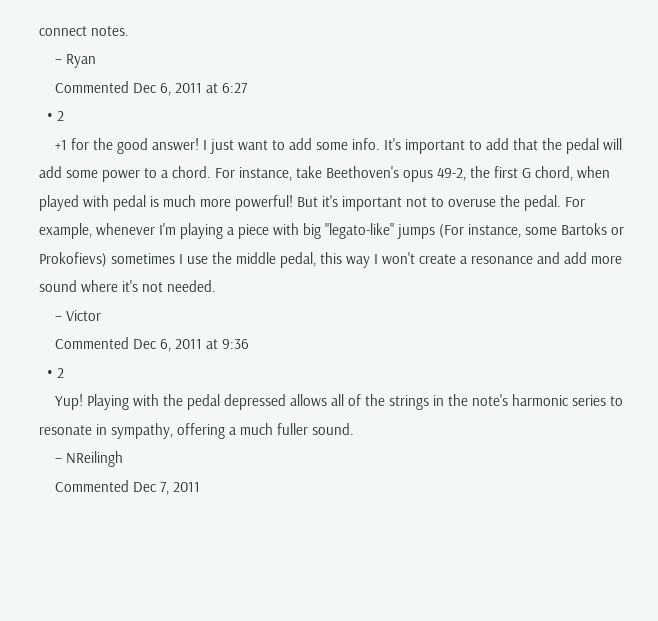connect notes.
    – Ryan
    Commented Dec 6, 2011 at 6:27
  • 2
    +1 for the good answer! I just want to add some info. It's important to add that the pedal will add some power to a chord. For instance, take Beethoven's opus 49-2, the first G chord, when played with pedal is much more powerful! But it's important not to overuse the pedal. For example, whenever I'm playing a piece with big "legato-like" jumps (For instance, some Bartoks or Prokofievs) sometimes I use the middle pedal, this way I won't create a resonance and add more sound where it's not needed.
    – Victor
    Commented Dec 6, 2011 at 9:36
  • 2
    Yup! Playing with the pedal depressed allows all of the strings in the note's harmonic series to resonate in sympathy, offering a much fuller sound.
    – NReilingh
    Commented Dec 7, 2011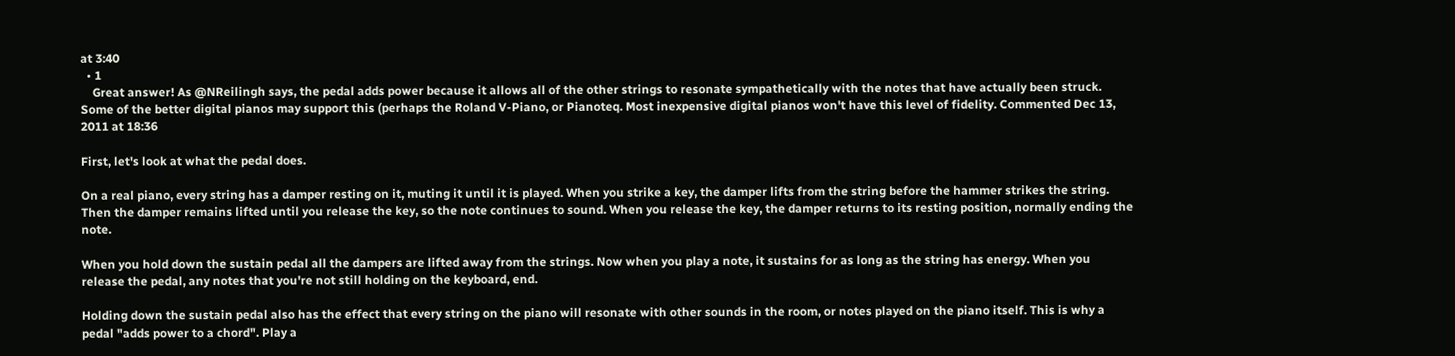at 3:40
  • 1
    Great answer! As @NReilingh says, the pedal adds power because it allows all of the other strings to resonate sympathetically with the notes that have actually been struck. Some of the better digital pianos may support this (perhaps the Roland V-Piano, or Pianoteq. Most inexpensive digital pianos won't have this level of fidelity. Commented Dec 13, 2011 at 18:36

First, let's look at what the pedal does.

On a real piano, every string has a damper resting on it, muting it until it is played. When you strike a key, the damper lifts from the string before the hammer strikes the string. Then the damper remains lifted until you release the key, so the note continues to sound. When you release the key, the damper returns to its resting position, normally ending the note.

When you hold down the sustain pedal all the dampers are lifted away from the strings. Now when you play a note, it sustains for as long as the string has energy. When you release the pedal, any notes that you're not still holding on the keyboard, end.

Holding down the sustain pedal also has the effect that every string on the piano will resonate with other sounds in the room, or notes played on the piano itself. This is why a pedal "adds power to a chord". Play a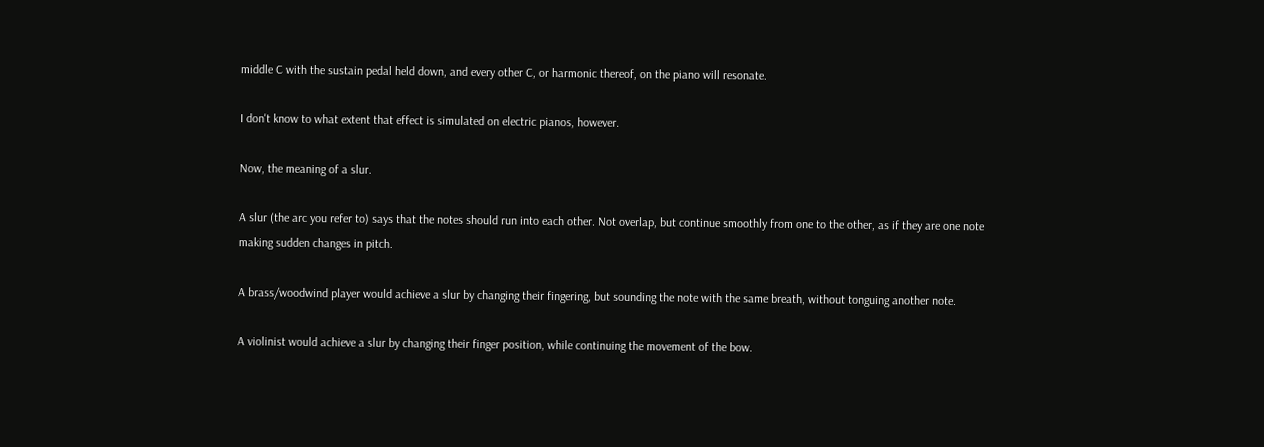middle C with the sustain pedal held down, and every other C, or harmonic thereof, on the piano will resonate.

I don't know to what extent that effect is simulated on electric pianos, however.

Now, the meaning of a slur.

A slur (the arc you refer to) says that the notes should run into each other. Not overlap, but continue smoothly from one to the other, as if they are one note making sudden changes in pitch.

A brass/woodwind player would achieve a slur by changing their fingering, but sounding the note with the same breath, without tonguing another note.

A violinist would achieve a slur by changing their finger position, while continuing the movement of the bow.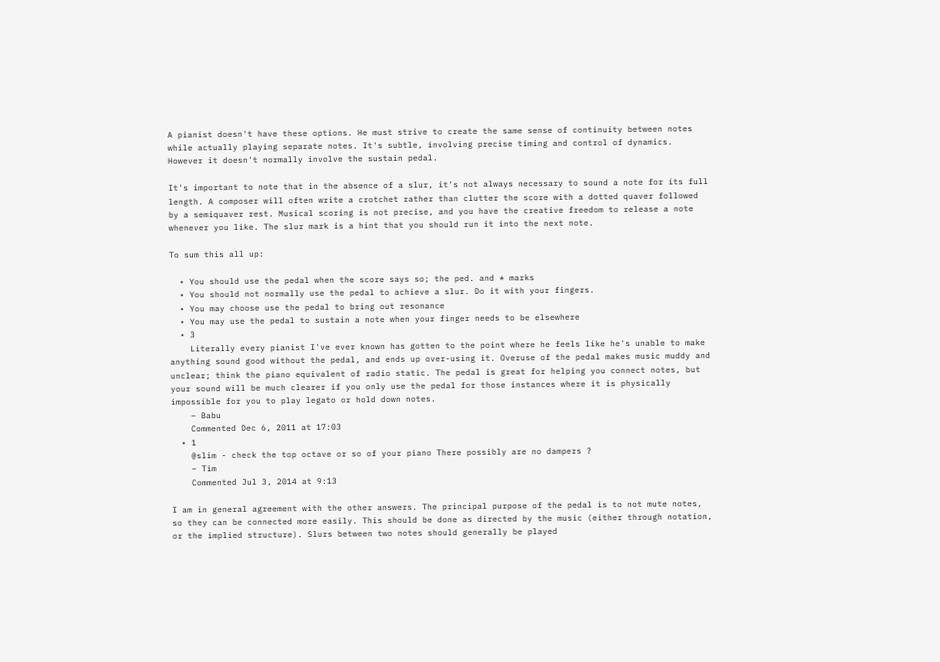A pianist doesn't have these options. He must strive to create the same sense of continuity between notes while actually playing separate notes. It's subtle, involving precise timing and control of dynamics. However it doesn't normally involve the sustain pedal.

It's important to note that in the absence of a slur, it's not always necessary to sound a note for its full length. A composer will often write a crotchet rather than clutter the score with a dotted quaver followed by a semiquaver rest. Musical scoring is not precise, and you have the creative freedom to release a note whenever you like. The slur mark is a hint that you should run it into the next note.

To sum this all up:

  • You should use the pedal when the score says so; the ped. and * marks
  • You should not normally use the pedal to achieve a slur. Do it with your fingers.
  • You may choose use the pedal to bring out resonance
  • You may use the pedal to sustain a note when your finger needs to be elsewhere
  • 3
    Literally every pianist I've ever known has gotten to the point where he feels like he's unable to make anything sound good without the pedal, and ends up over-using it. Overuse of the pedal makes music muddy and unclear; think the piano equivalent of radio static. The pedal is great for helping you connect notes, but your sound will be much clearer if you only use the pedal for those instances where it is physically impossible for you to play legato or hold down notes.
    – Babu
    Commented Dec 6, 2011 at 17:03
  • 1
    @slim - check the top octave or so of your piano There possibly are no dampers ?
    – Tim
    Commented Jul 3, 2014 at 9:13

I am in general agreement with the other answers. The principal purpose of the pedal is to not mute notes, so they can be connected more easily. This should be done as directed by the music (either through notation, or the implied structure). Slurs between two notes should generally be played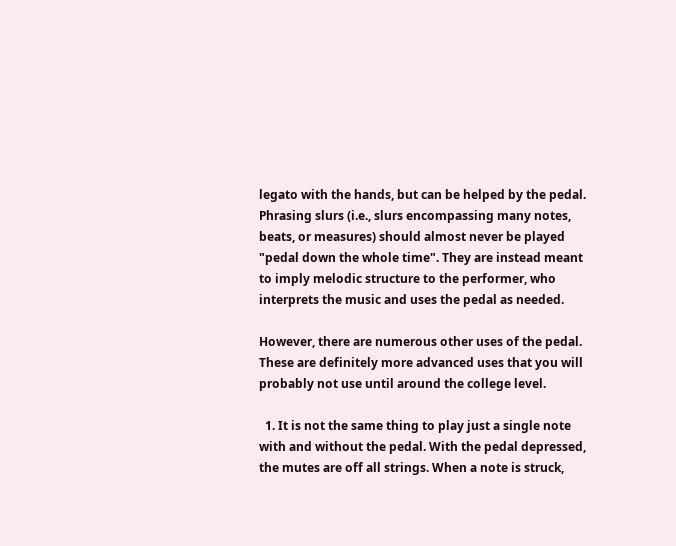legato with the hands, but can be helped by the pedal. Phrasing slurs (i.e., slurs encompassing many notes, beats, or measures) should almost never be played "pedal down the whole time". They are instead meant to imply melodic structure to the performer, who interprets the music and uses the pedal as needed.

However, there are numerous other uses of the pedal. These are definitely more advanced uses that you will probably not use until around the college level.

  1. It is not the same thing to play just a single note with and without the pedal. With the pedal depressed, the mutes are off all strings. When a note is struck,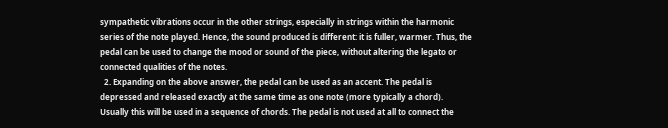sympathetic vibrations occur in the other strings, especially in strings within the harmonic series of the note played. Hence, the sound produced is different: it is fuller, warmer. Thus, the pedal can be used to change the mood or sound of the piece, without altering the legato or connected qualities of the notes.
  2. Expanding on the above answer, the pedal can be used as an accent. The pedal is depressed and released exactly at the same time as one note (more typically a chord). Usually this will be used in a sequence of chords. The pedal is not used at all to connect the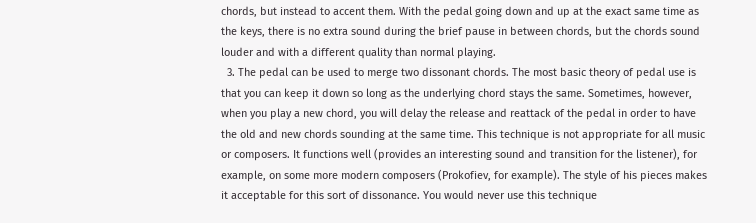chords, but instead to accent them. With the pedal going down and up at the exact same time as the keys, there is no extra sound during the brief pause in between chords, but the chords sound louder and with a different quality than normal playing.
  3. The pedal can be used to merge two dissonant chords. The most basic theory of pedal use is that you can keep it down so long as the underlying chord stays the same. Sometimes, however, when you play a new chord, you will delay the release and reattack of the pedal in order to have the old and new chords sounding at the same time. This technique is not appropriate for all music or composers. It functions well (provides an interesting sound and transition for the listener), for example, on some more modern composers (Prokofiev, for example). The style of his pieces makes it acceptable for this sort of dissonance. You would never use this technique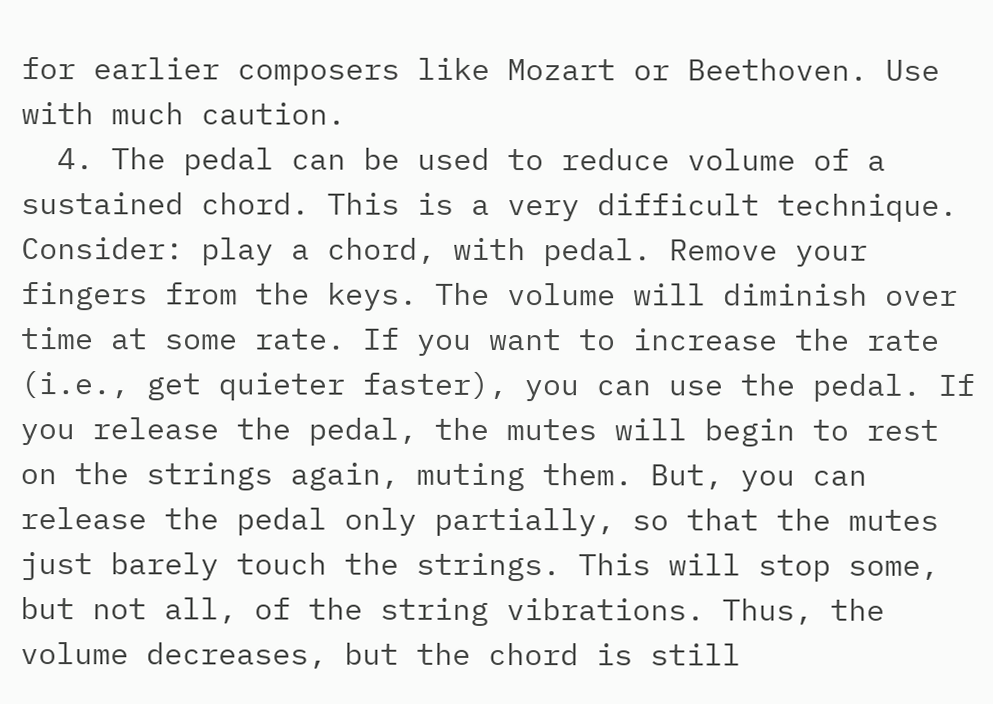for earlier composers like Mozart or Beethoven. Use with much caution.
  4. The pedal can be used to reduce volume of a sustained chord. This is a very difficult technique. Consider: play a chord, with pedal. Remove your fingers from the keys. The volume will diminish over time at some rate. If you want to increase the rate (i.e., get quieter faster), you can use the pedal. If you release the pedal, the mutes will begin to rest on the strings again, muting them. But, you can release the pedal only partially, so that the mutes just barely touch the strings. This will stop some, but not all, of the string vibrations. Thus, the volume decreases, but the chord is still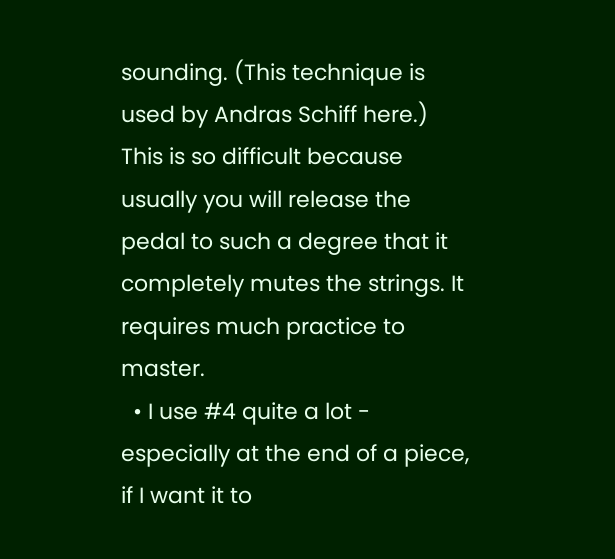sounding. (This technique is used by Andras Schiff here.) This is so difficult because usually you will release the pedal to such a degree that it completely mutes the strings. It requires much practice to master.
  • I use #4 quite a lot - especially at the end of a piece, if I want it to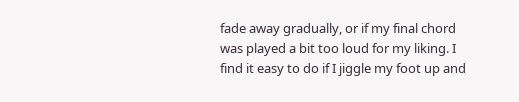fade away gradually, or if my final chord was played a bit too loud for my liking. I find it easy to do if I jiggle my foot up and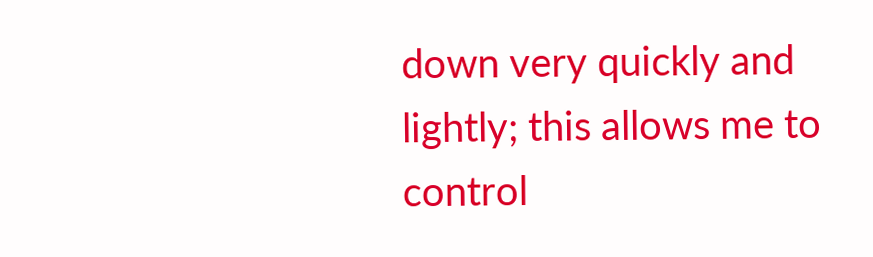down very quickly and lightly; this allows me to control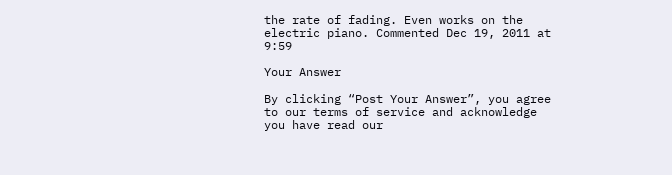the rate of fading. Even works on the electric piano. Commented Dec 19, 2011 at 9:59

Your Answer

By clicking “Post Your Answer”, you agree to our terms of service and acknowledge you have read our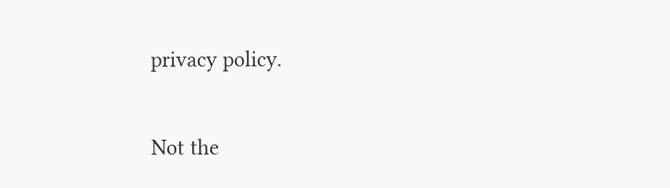privacy policy.

Not the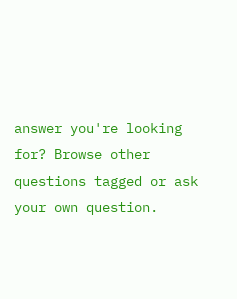answer you're looking for? Browse other questions tagged or ask your own question.